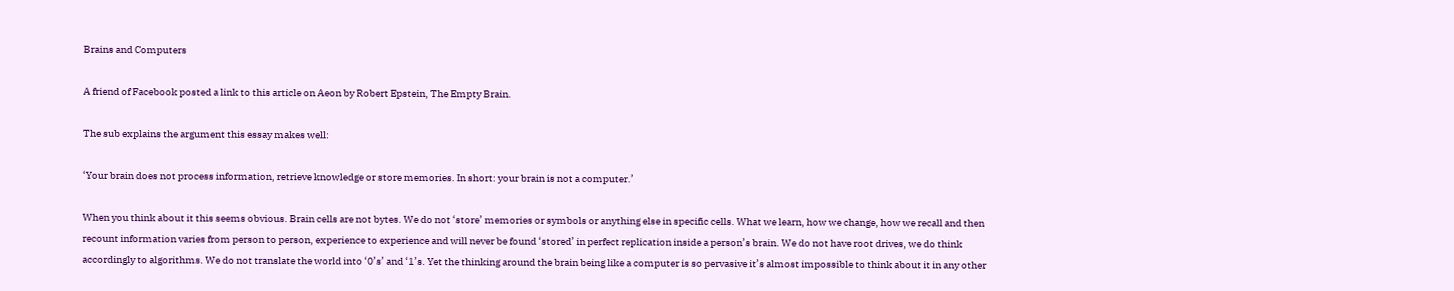Brains and Computers

A friend of Facebook posted a link to this article on Aeon by Robert Epstein, The Empty Brain.

The sub explains the argument this essay makes well:

‘Your brain does not process information, retrieve knowledge or store memories. In short: your brain is not a computer.’

When you think about it this seems obvious. Brain cells are not bytes. We do not ‘store’ memories or symbols or anything else in specific cells. What we learn, how we change, how we recall and then recount information varies from person to person, experience to experience and will never be found ‘stored’ in perfect replication inside a person’s brain. We do not have root drives, we do think accordingly to algorithms. We do not translate the world into ‘0’s’ and ‘1’s. Yet the thinking around the brain being like a computer is so pervasive it’s almost impossible to think about it in any other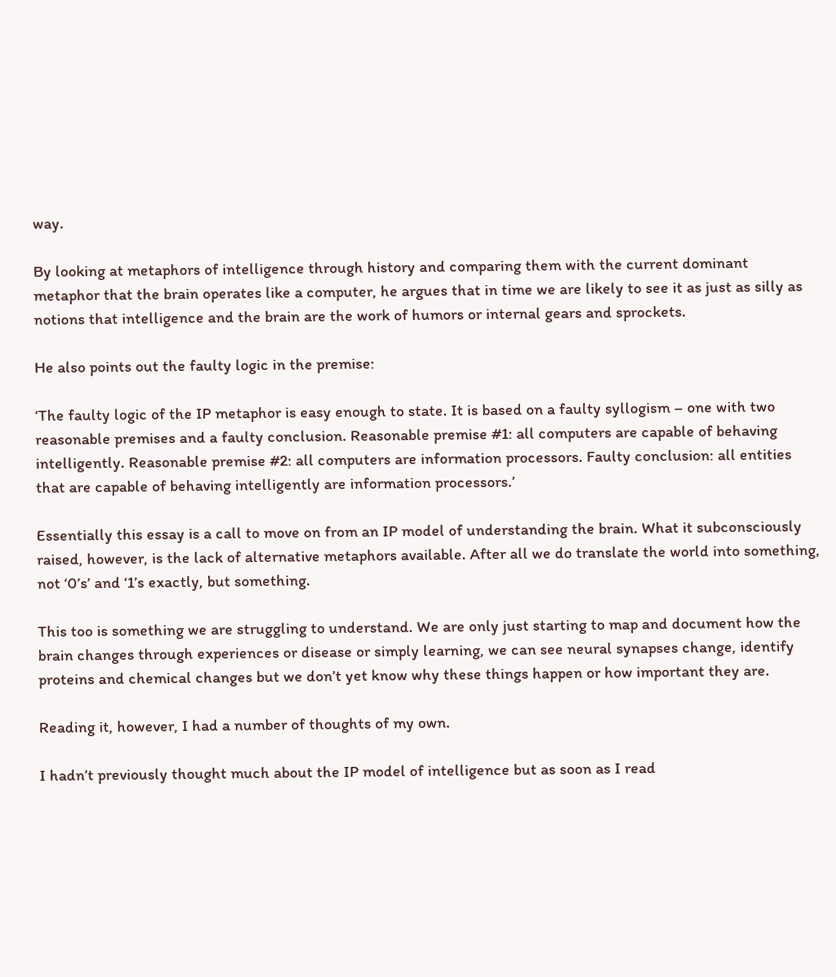way.

By looking at metaphors of intelligence through history and comparing them with the current dominant metaphor that the brain operates like a computer, he argues that in time we are likely to see it as just as silly as notions that intelligence and the brain are the work of humors or internal gears and sprockets.

He also points out the faulty logic in the premise:

‘The faulty logic of the IP metaphor is easy enough to state. It is based on a faulty syllogism – one with two reasonable premises and a faulty conclusion. Reasonable premise #1: all computers are capable of behaving intelligently. Reasonable premise #2: all computers are information processors. Faulty conclusion: all entities that are capable of behaving intelligently are information processors.’

Essentially this essay is a call to move on from an IP model of understanding the brain. What it subconsciously raised, however, is the lack of alternative metaphors available. After all we do translate the world into something, not ‘0’s’ and ‘1’s exactly, but something.

This too is something we are struggling to understand. We are only just starting to map and document how the brain changes through experiences or disease or simply learning, we can see neural synapses change, identify proteins and chemical changes but we don’t yet know why these things happen or how important they are.

Reading it, however, I had a number of thoughts of my own.

I hadn’t previously thought much about the IP model of intelligence but as soon as I read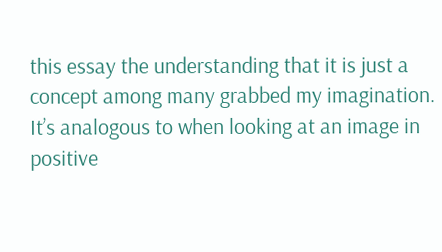this essay the understanding that it is just a concept among many grabbed my imagination. It’s analogous to when looking at an image in positive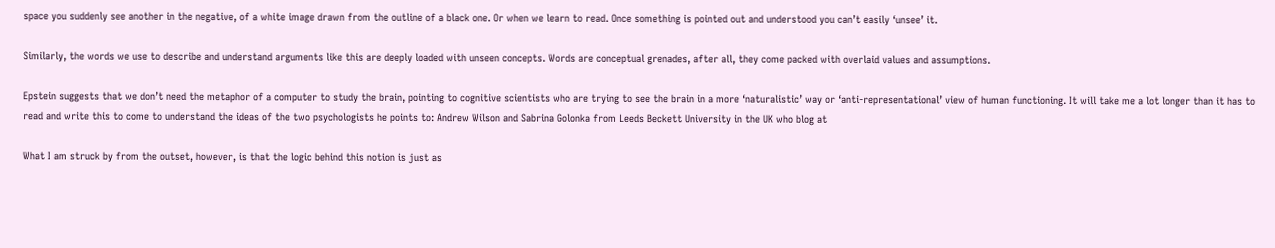space you suddenly see another in the negative, of a white image drawn from the outline of a black one. Or when we learn to read. Once something is pointed out and understood you can’t easily ‘unsee’ it.

Similarly, the words we use to describe and understand arguments like this are deeply loaded with unseen concepts. Words are conceptual grenades, after all, they come packed with overlaid values and assumptions.

Epstein suggests that we don’t need the metaphor of a computer to study the brain, pointing to cognitive scientists who are trying to see the brain in a more ‘naturalistic’ way or ‘anti-representational’ view of human functioning. It will take me a lot longer than it has to read and write this to come to understand the ideas of the two psychologists he points to: Andrew Wilson and Sabrina Golonka from Leeds Beckett University in the UK who blog at

What I am struck by from the outset, however, is that the logic behind this notion is just as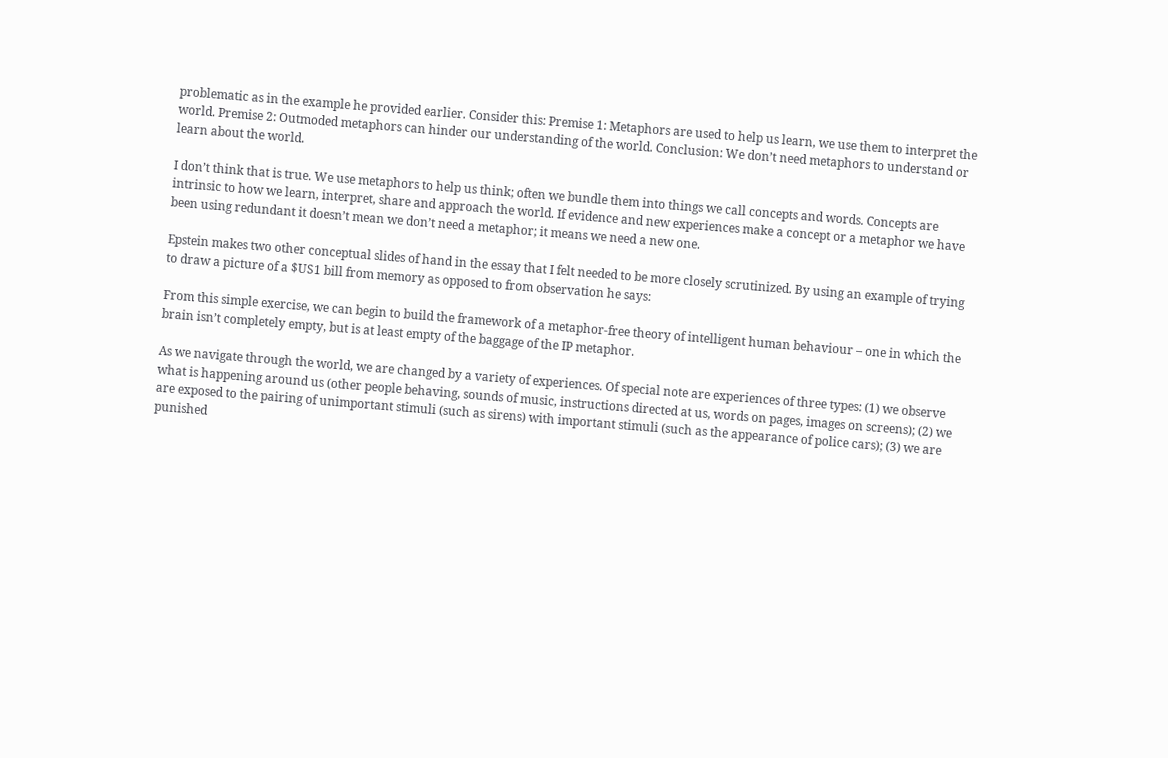problematic as in the example he provided earlier. Consider this: Premise 1: Metaphors are used to help us learn, we use them to interpret the world. Premise 2: Outmoded metaphors can hinder our understanding of the world. Conclusion: We don’t need metaphors to understand or learn about the world.

I don’t think that is true. We use metaphors to help us think; often we bundle them into things we call concepts and words. Concepts are intrinsic to how we learn, interpret, share and approach the world. If evidence and new experiences make a concept or a metaphor we have been using redundant it doesn’t mean we don’t need a metaphor; it means we need a new one.

Epstein makes two other conceptual slides of hand in the essay that I felt needed to be more closely scrutinized. By using an example of trying to draw a picture of a $US1 bill from memory as opposed to from observation he says:

From this simple exercise, we can begin to build the framework of a metaphor-free theory of intelligent human behaviour – one in which the brain isn’t completely empty, but is at least empty of the baggage of the IP metaphor.

As we navigate through the world, we are changed by a variety of experiences. Of special note are experiences of three types: (1) we observe what is happening around us (other people behaving, sounds of music, instructions directed at us, words on pages, images on screens); (2) we are exposed to the pairing of unimportant stimuli (such as sirens) with important stimuli (such as the appearance of police cars); (3) we are punished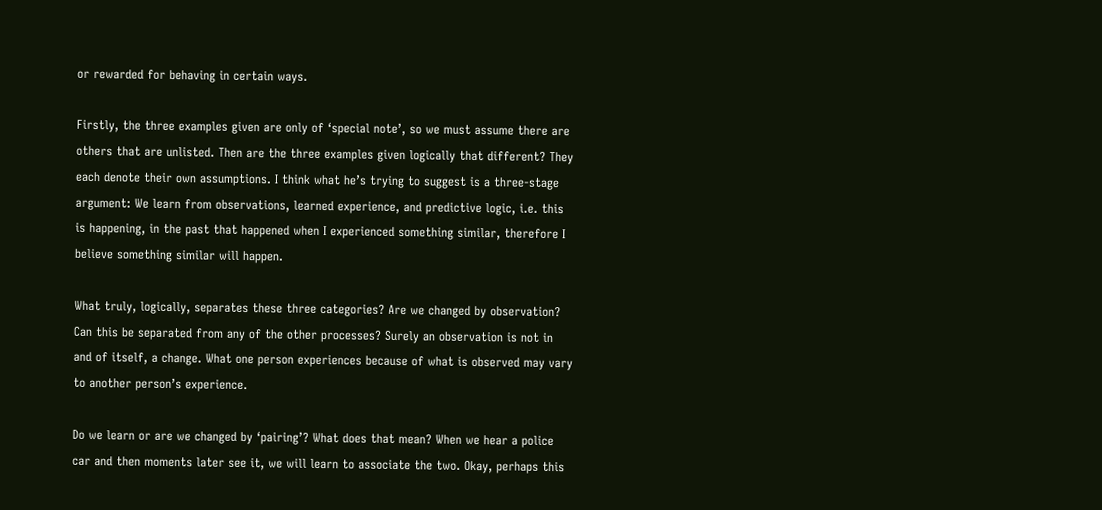or rewarded for behaving in certain ways.

Firstly, the three examples given are only of ‘special note’, so we must assume there are others that are unlisted. Then are the three examples given logically that different? They each denote their own assumptions. I think what he’s trying to suggest is a three-stage argument: We learn from observations, learned experience, and predictive logic, i.e. this is happening, in the past that happened when I experienced something similar, therefore I believe something similar will happen.

What truly, logically, separates these three categories? Are we changed by observation? Can this be separated from any of the other processes? Surely an observation is not in and of itself, a change. What one person experiences because of what is observed may vary to another person’s experience.

Do we learn or are we changed by ‘pairing’? What does that mean? When we hear a police car and then moments later see it, we will learn to associate the two. Okay, perhaps this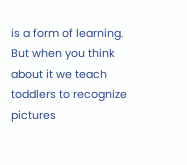is a form of learning. But when you think about it we teach toddlers to recognize pictures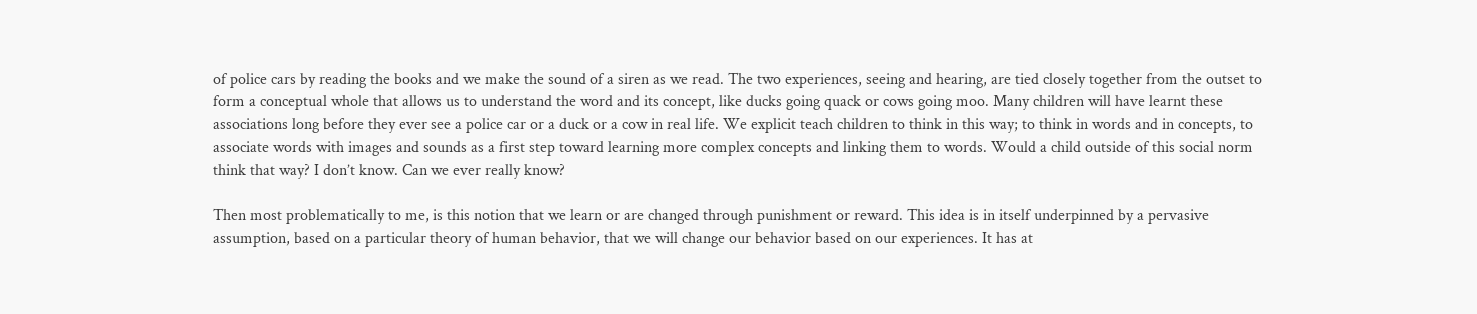of police cars by reading the books and we make the sound of a siren as we read. The two experiences, seeing and hearing, are tied closely together from the outset to form a conceptual whole that allows us to understand the word and its concept, like ducks going quack or cows going moo. Many children will have learnt these associations long before they ever see a police car or a duck or a cow in real life. We explicit teach children to think in this way; to think in words and in concepts, to associate words with images and sounds as a first step toward learning more complex concepts and linking them to words. Would a child outside of this social norm think that way? I don’t know. Can we ever really know?

Then most problematically to me, is this notion that we learn or are changed through punishment or reward. This idea is in itself underpinned by a pervasive assumption, based on a particular theory of human behavior, that we will change our behavior based on our experiences. It has at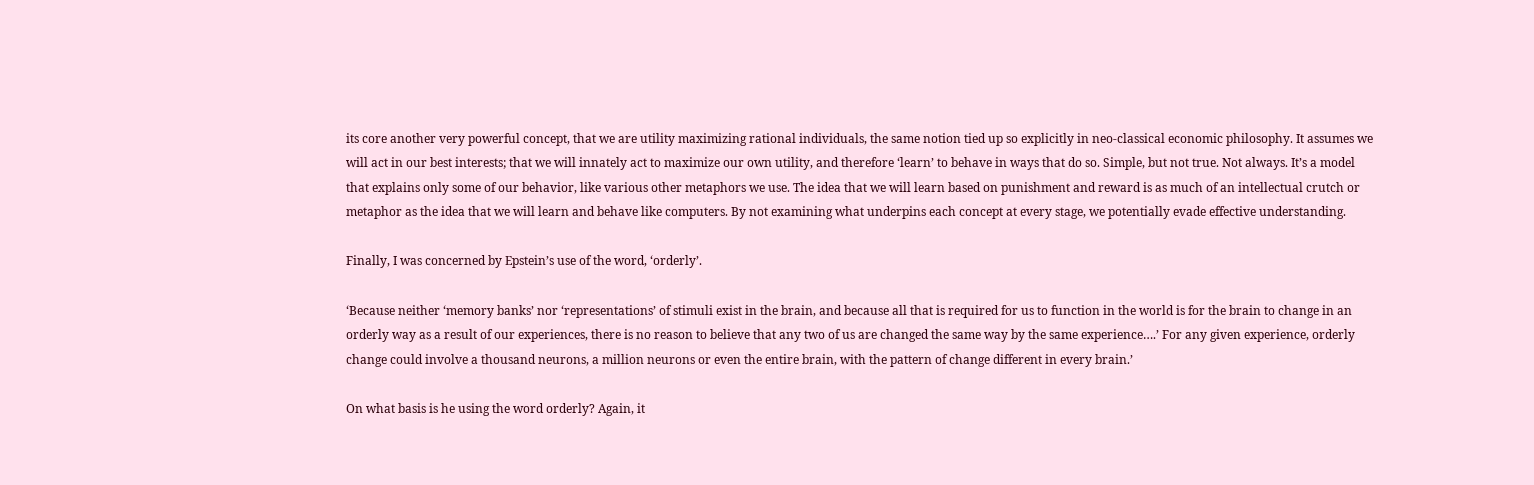its core another very powerful concept, that we are utility maximizing rational individuals, the same notion tied up so explicitly in neo-classical economic philosophy. It assumes we will act in our best interests; that we will innately act to maximize our own utility, and therefore ‘learn’ to behave in ways that do so. Simple, but not true. Not always. It’s a model that explains only some of our behavior, like various other metaphors we use. The idea that we will learn based on punishment and reward is as much of an intellectual crutch or metaphor as the idea that we will learn and behave like computers. By not examining what underpins each concept at every stage, we potentially evade effective understanding.

Finally, I was concerned by Epstein’s use of the word, ‘orderly’.

‘Because neither ‘memory banks’ nor ‘representations’ of stimuli exist in the brain, and because all that is required for us to function in the world is for the brain to change in an orderly way as a result of our experiences, there is no reason to believe that any two of us are changed the same way by the same experience….’ For any given experience, orderly change could involve a thousand neurons, a million neurons or even the entire brain, with the pattern of change different in every brain.’

On what basis is he using the word orderly? Again, it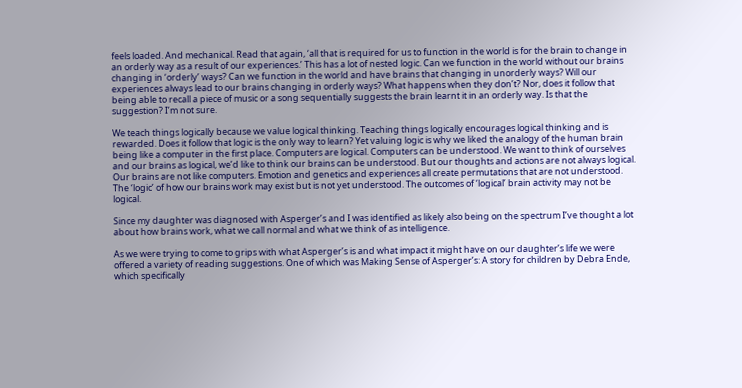feels loaded. And mechanical. Read that again, ‘all that is required for us to function in the world is for the brain to change in an orderly way as a result of our experiences.’ This has a lot of nested logic. Can we function in the world without our brains changing in ‘orderly’ ways? Can we function in the world and have brains that changing in unorderly ways? Will our experiences always lead to our brains changing in orderly ways? What happens when they don’t? Nor, does it follow that being able to recall a piece of music or a song sequentially suggests the brain learnt it in an orderly way. Is that the suggestion? I’m not sure.

We teach things logically because we value logical thinking. Teaching things logically encourages logical thinking and is rewarded. Does it follow that logic is the only way to learn? Yet valuing logic is why we liked the analogy of the human brain being like a computer in the first place. Computers are logical. Computers can be understood. We want to think of ourselves and our brains as logical, we’d like to think our brains can be understood. But our thoughts and actions are not always logical. Our brains are not like computers. Emotion and genetics and experiences all create permutations that are not understood. The ‘logic’ of how our brains work may exist but is not yet understood. The outcomes of ‘logical’ brain activity may not be logical.

Since my daughter was diagnosed with Asperger’s and I was identified as likely also being on the spectrum I’ve thought a lot about how brains work, what we call normal and what we think of as intelligence.

As we were trying to come to grips with what Asperger’s is and what impact it might have on our daughter’s life we were offered a variety of reading suggestions. One of which was Making Sense of Asperger’s: A story for children by Debra Ende, which specifically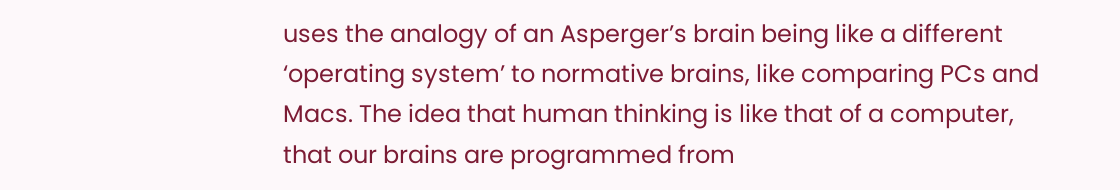uses the analogy of an Asperger’s brain being like a different ‘operating system’ to normative brains, like comparing PCs and Macs. The idea that human thinking is like that of a computer, that our brains are programmed from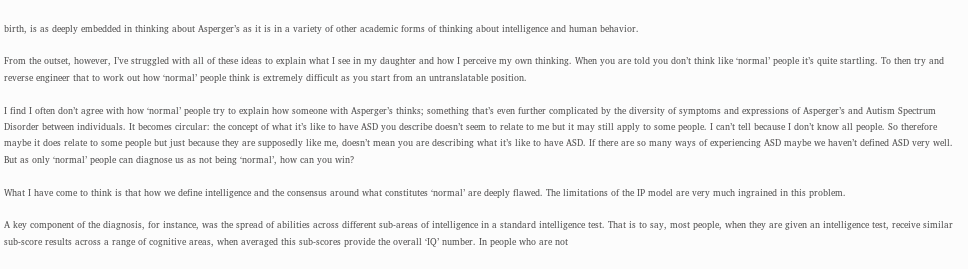birth, is as deeply embedded in thinking about Asperger’s as it is in a variety of other academic forms of thinking about intelligence and human behavior.

From the outset, however, I’ve struggled with all of these ideas to explain what I see in my daughter and how I perceive my own thinking. When you are told you don’t think like ‘normal’ people it’s quite startling. To then try and reverse engineer that to work out how ‘normal’ people think is extremely difficult as you start from an untranslatable position.

I find I often don’t agree with how ‘normal’ people try to explain how someone with Asperger’s thinks; something that’s even further complicated by the diversity of symptoms and expressions of Asperger’s and Autism Spectrum Disorder between individuals. It becomes circular: the concept of what it’s like to have ASD you describe doesn’t seem to relate to me but it may still apply to some people. I can’t tell because I don’t know all people. So therefore maybe it does relate to some people but just because they are supposedly like me, doesn’t mean you are describing what it’s like to have ASD. If there are so many ways of experiencing ASD maybe we haven’t defined ASD very well. But as only ‘normal’ people can diagnose us as not being ‘normal’, how can you win?

What I have come to think is that how we define intelligence and the consensus around what constitutes ‘normal’ are deeply flawed. The limitations of the IP model are very much ingrained in this problem.

A key component of the diagnosis, for instance, was the spread of abilities across different sub-areas of intelligence in a standard intelligence test. That is to say, most people, when they are given an intelligence test, receive similar sub-score results across a range of cognitive areas, when averaged this sub-scores provide the overall ‘IQ’ number. In people who are not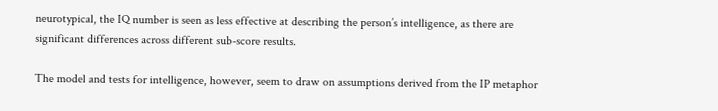neurotypical, the IQ number is seen as less effective at describing the person’s intelligence, as there are significant differences across different sub-score results.

The model and tests for intelligence, however, seem to draw on assumptions derived from the IP metaphor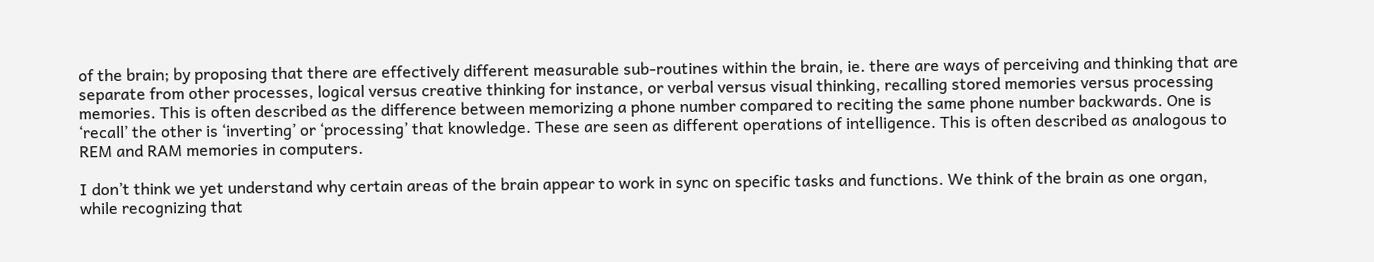of the brain; by proposing that there are effectively different measurable sub-routines within the brain, ie. there are ways of perceiving and thinking that are separate from other processes, logical versus creative thinking for instance, or verbal versus visual thinking, recalling stored memories versus processing memories. This is often described as the difference between memorizing a phone number compared to reciting the same phone number backwards. One is ‘recall’ the other is ‘inverting’ or ‘processing’ that knowledge. These are seen as different operations of intelligence. This is often described as analogous to REM and RAM memories in computers.

I don’t think we yet understand why certain areas of the brain appear to work in sync on specific tasks and functions. We think of the brain as one organ, while recognizing that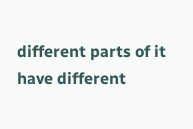different parts of it have different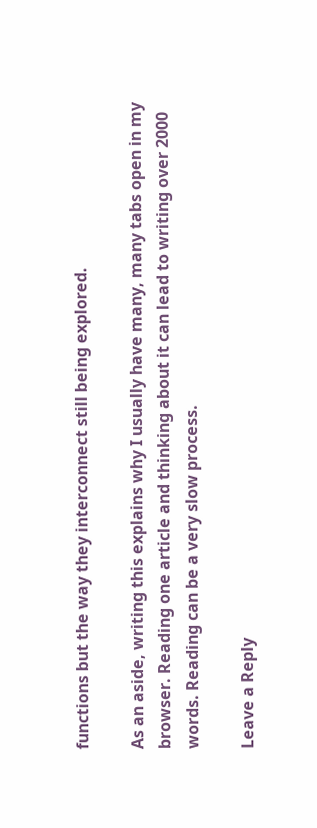functions but the way they interconnect still being explored.

As an aside, writing this explains why I usually have many, many tabs open in my browser. Reading one article and thinking about it can lead to writing over 2000 words. Reading can be a very slow process.

Leave a Reply